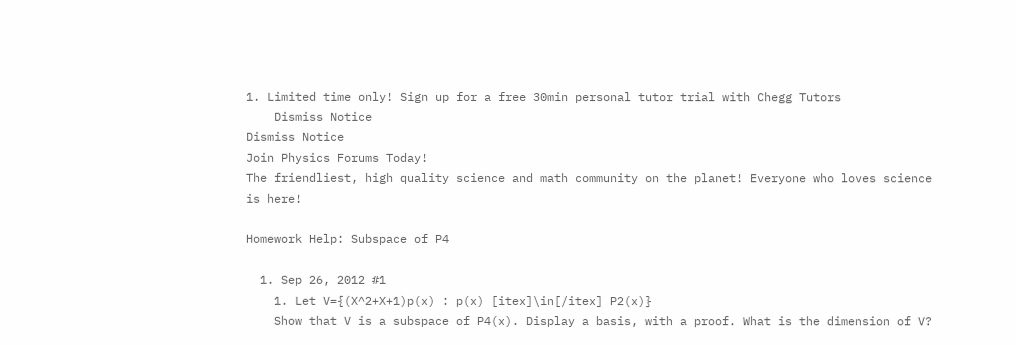1. Limited time only! Sign up for a free 30min personal tutor trial with Chegg Tutors
    Dismiss Notice
Dismiss Notice
Join Physics Forums Today!
The friendliest, high quality science and math community on the planet! Everyone who loves science is here!

Homework Help: Subspace of P4

  1. Sep 26, 2012 #1
    1. Let V={(X^2+X+1)p(x) : p(x) [itex]\in[/itex] P2(x)}
    Show that V is a subspace of P4(x). Display a basis, with a proof. What is the dimension of V?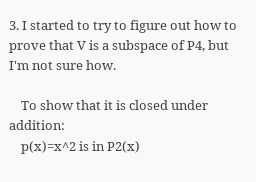3. I started to try to figure out how to prove that V is a subspace of P4, but I'm not sure how.

    To show that it is closed under addition:
    p(x)=x^2 is in P2(x)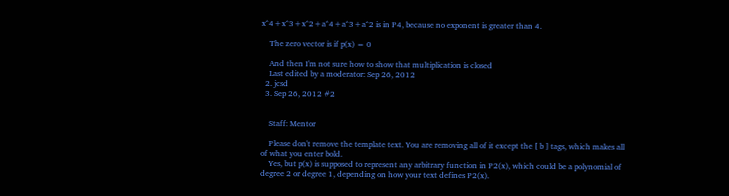x^4+x^3+x^2+a^4+a^3+a^2 is in P4, because no exponent is greater than 4.

    The zero vector is if p(x) = 0

    And then I'm not sure how to show that multiplication is closed
    Last edited by a moderator: Sep 26, 2012
  2. jcsd
  3. Sep 26, 2012 #2


    Staff: Mentor

    Please don't remove the template text. You are removing all of it except the [ b ] tags, which makes all of what you enter bold.
    Yes, but p(x) is supposed to represent any arbitrary function in P2(x), which could be a polynomial of degree 2 or degree 1, depending on how your text defines P2(x).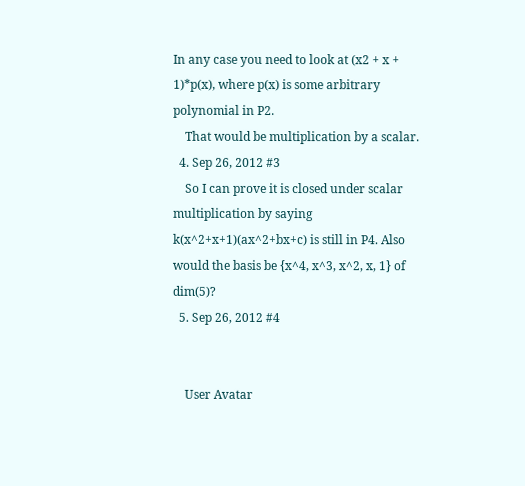In any case you need to look at (x2 + x + 1)*p(x), where p(x) is some arbitrary polynomial in P2.
    That would be multiplication by a scalar.
  4. Sep 26, 2012 #3
    So I can prove it is closed under scalar multiplication by saying k(x^2+x+1)(ax^2+bx+c) is still in P4. Also would the basis be {x^4, x^3, x^2, x, 1} of dim(5)?
  5. Sep 26, 2012 #4


    User Avatar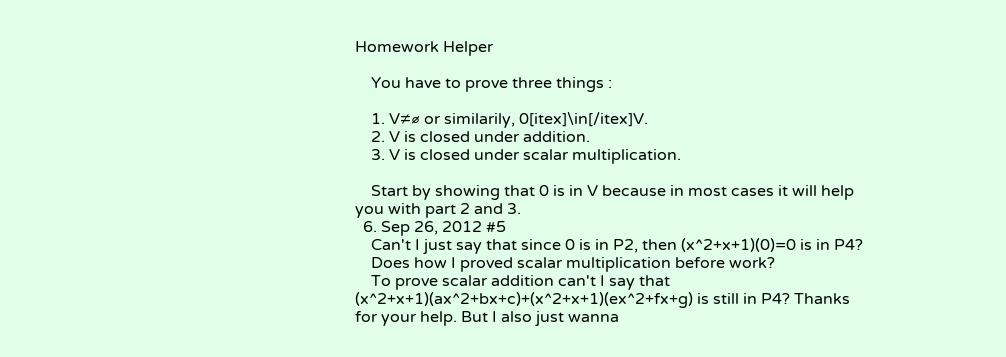Homework Helper

    You have to prove three things :

    1. V≠∅ or similarily, 0[itex]\in[/itex]V.
    2. V is closed under addition.
    3. V is closed under scalar multiplication.

    Start by showing that 0 is in V because in most cases it will help you with part 2 and 3.
  6. Sep 26, 2012 #5
    Can't I just say that since 0 is in P2, then (x^2+x+1)(0)=0 is in P4?
    Does how I proved scalar multiplication before work?
    To prove scalar addition can't I say that (x^2+x+1)(ax^2+bx+c)+(x^2+x+1)(ex^2+fx+g) is still in P4? Thanks for your help. But I also just wanna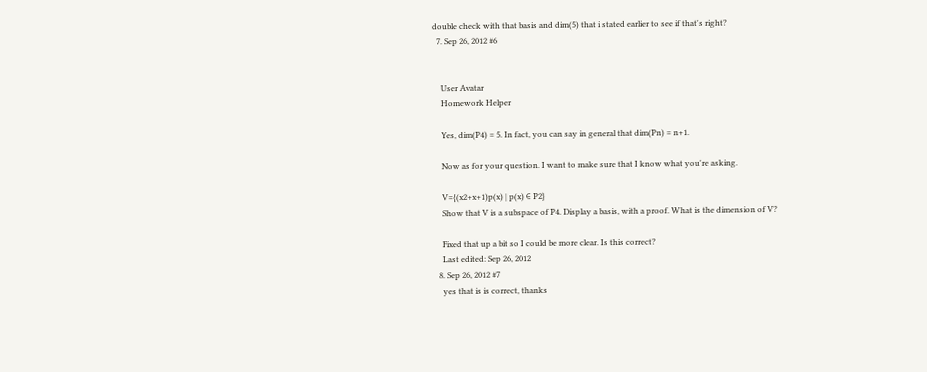double check with that basis and dim(5) that i stated earlier to see if that's right?
  7. Sep 26, 2012 #6


    User Avatar
    Homework Helper

    Yes, dim(P4) = 5. In fact, you can say in general that dim(Pn) = n+1.

    Now as for your question. I want to make sure that I know what you're asking.

    V={(x2+x+1)p(x) | p(x) ∈ P2}
    Show that V is a subspace of P4. Display a basis, with a proof. What is the dimension of V?

    Fixed that up a bit so I could be more clear. Is this correct?
    Last edited: Sep 26, 2012
  8. Sep 26, 2012 #7
    yes that is is correct, thanks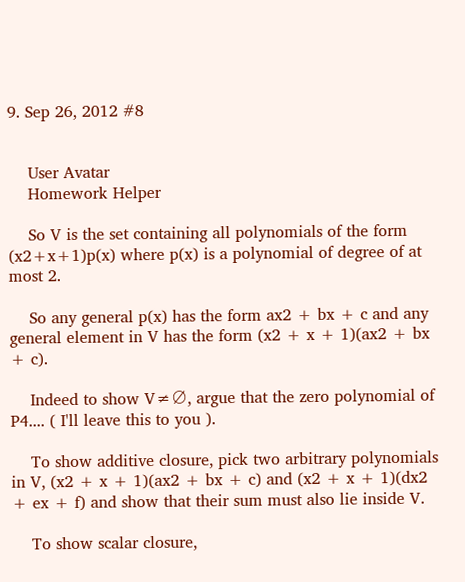9. Sep 26, 2012 #8


    User Avatar
    Homework Helper

    So V is the set containing all polynomials of the form (x2+x+1)p(x) where p(x) is a polynomial of degree of at most 2.

    So any general p(x) has the form ax2 + bx + c and any general element in V has the form (x2 + x + 1)(ax2 + bx + c).

    Indeed to show V≠∅, argue that the zero polynomial of P4.... ( I'll leave this to you ).

    To show additive closure, pick two arbitrary polynomials in V, (x2 + x + 1)(ax2 + bx + c) and (x2 + x + 1)(dx2 + ex + f) and show that their sum must also lie inside V.

    To show scalar closure,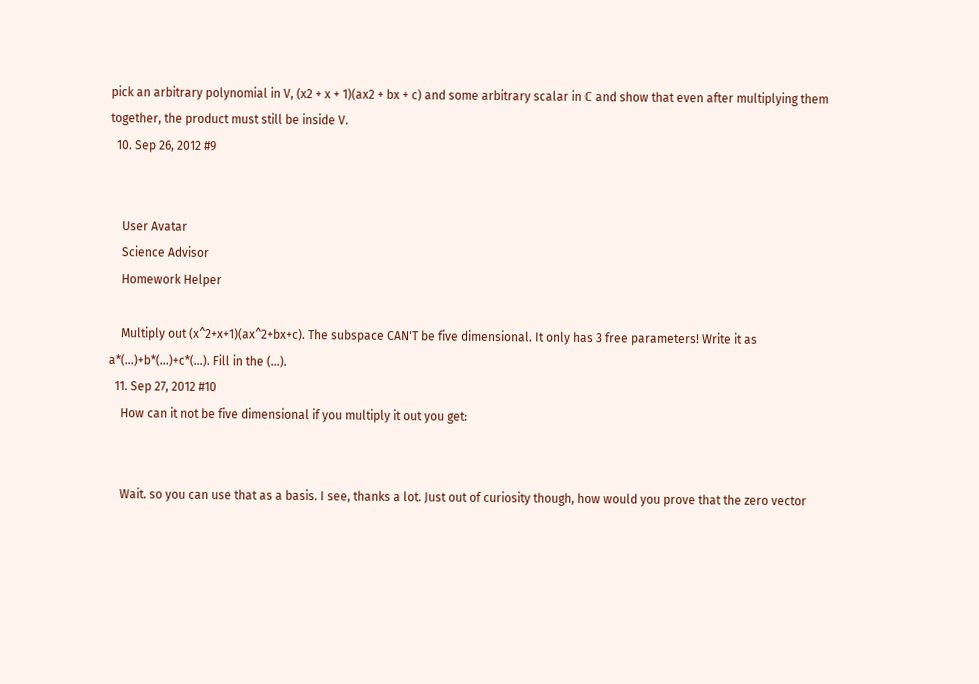pick an arbitrary polynomial in V, (x2 + x + 1)(ax2 + bx + c) and some arbitrary scalar in ℂ and show that even after multiplying them together, the product must still be inside V.
  10. Sep 26, 2012 #9


    User Avatar
    Science Advisor
    Homework Helper

    Multiply out (x^2+x+1)(ax^2+bx+c). The subspace CAN'T be five dimensional. It only has 3 free parameters! Write it as a*(...)+b*(...)+c*(...). Fill in the (...).
  11. Sep 27, 2012 #10
    How can it not be five dimensional if you multiply it out you get:


    Wait. so you can use that as a basis. I see, thanks a lot. Just out of curiosity though, how would you prove that the zero vector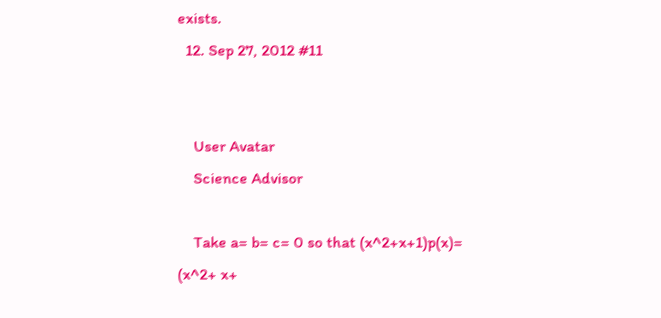exists.
  12. Sep 27, 2012 #11


    User Avatar
    Science Advisor

    Take a= b= c= 0 so that (x^2+x+1)p(x)= (x^2+ x+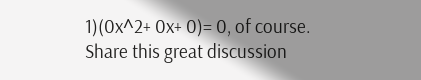1)(0x^2+ 0x+ 0)= 0, of course.
Share this great discussion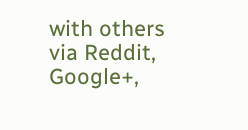with others via Reddit, Google+,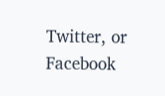Twitter, or Facebook